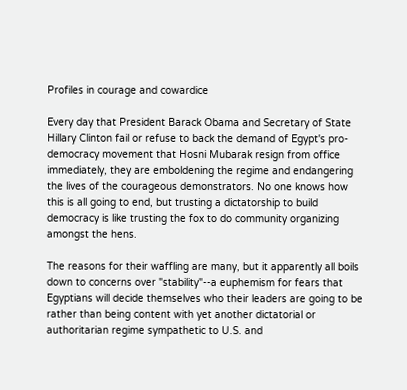Profiles in courage and cowardice

Every day that President Barack Obama and Secretary of State Hillary Clinton fail or refuse to back the demand of Egypt's pro-democracy movement that Hosni Mubarak resign from office immediately, they are emboldening the regime and endangering the lives of the courageous demonstrators. No one knows how this is all going to end, but trusting a dictatorship to build democracy is like trusting the fox to do community organizing amongst the hens.

The reasons for their waffling are many, but it apparently all boils down to concerns over "stability"--a euphemism for fears that Egyptians will decide themselves who their leaders are going to be rather than being content with yet another dictatorial or authoritarian regime sympathetic to U.S. and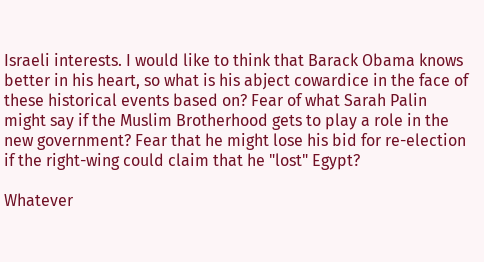Israeli interests. I would like to think that Barack Obama knows better in his heart, so what is his abject cowardice in the face of these historical events based on? Fear of what Sarah Palin might say if the Muslim Brotherhood gets to play a role in the new government? Fear that he might lose his bid for re-election if the right-wing could claim that he "lost" Egypt?

Whatever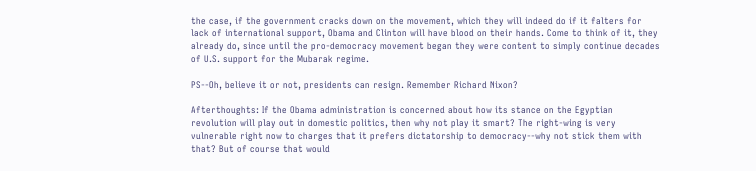the case, if the government cracks down on the movement, which they will indeed do if it falters for lack of international support, Obama and Clinton will have blood on their hands. Come to think of it, they already do, since until the pro-democracy movement began they were content to simply continue decades of U.S. support for the Mubarak regime.

PS--Oh, believe it or not, presidents can resign. Remember Richard Nixon?

Afterthoughts: If the Obama administration is concerned about how its stance on the Egyptian revolution will play out in domestic politics, then why not play it smart? The right-wing is very vulnerable right now to charges that it prefers dictatorship to democracy--why not stick them with that? But of course that would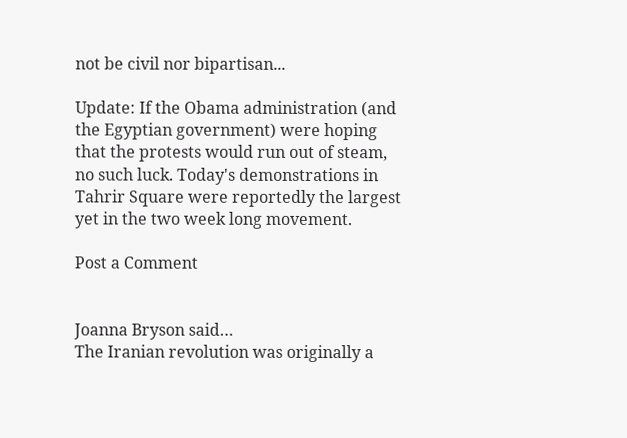not be civil nor bipartisan...

Update: If the Obama administration (and the Egyptian government) were hoping that the protests would run out of steam, no such luck. Today's demonstrations in Tahrir Square were reportedly the largest yet in the two week long movement.

Post a Comment


Joanna Bryson said…
The Iranian revolution was originally a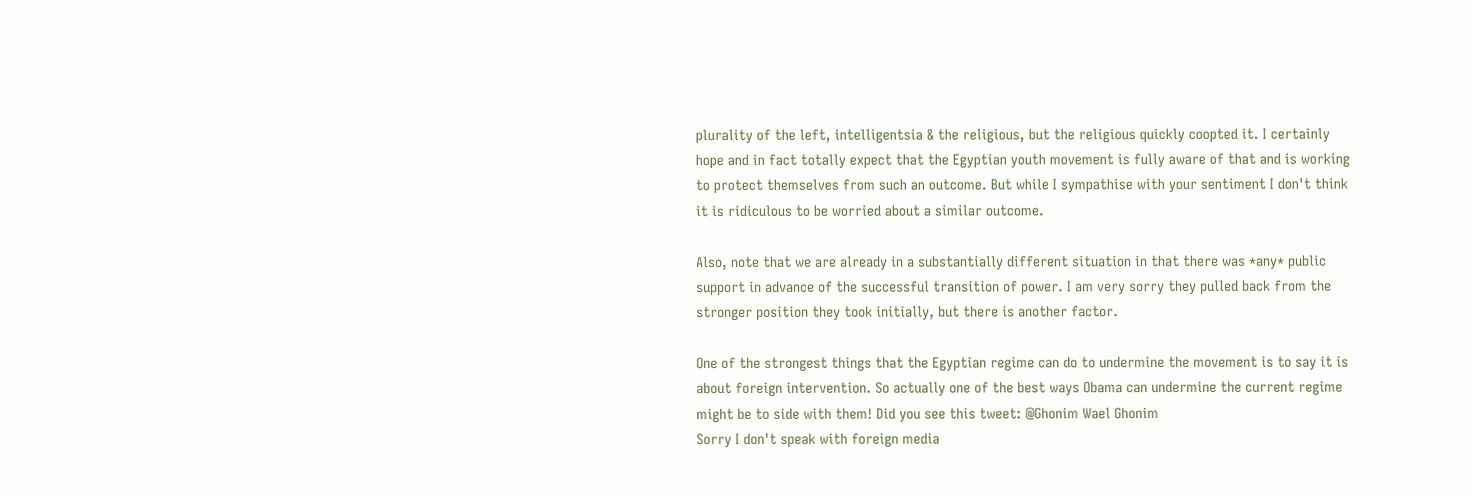plurality of the left, intelligentsia & the religious, but the religious quickly coopted it. I certainly hope and in fact totally expect that the Egyptian youth movement is fully aware of that and is working to protect themselves from such an outcome. But while I sympathise with your sentiment I don't think it is ridiculous to be worried about a similar outcome.

Also, note that we are already in a substantially different situation in that there was *any* public support in advance of the successful transition of power. I am very sorry they pulled back from the stronger position they took initially, but there is another factor.

One of the strongest things that the Egyptian regime can do to undermine the movement is to say it is about foreign intervention. So actually one of the best ways Obama can undermine the current regime might be to side with them! Did you see this tweet: @Ghonim Wael Ghonim
Sorry I don't speak with foreign media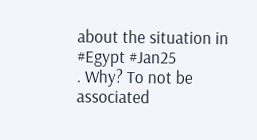about the situation in #Egypt #Jan25
. Why? To not be associated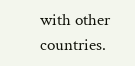with other countries.